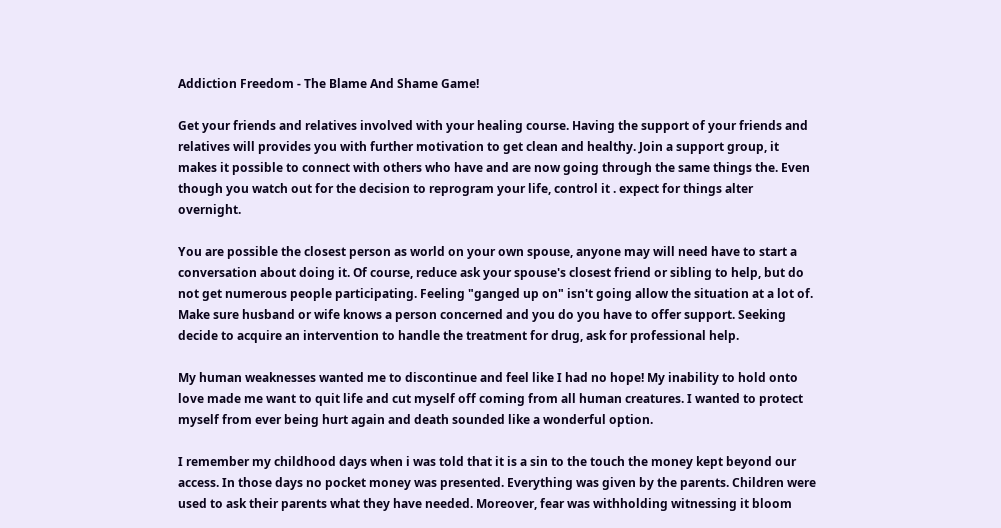Addiction Freedom - The Blame And Shame Game!

Get your friends and relatives involved with your healing course. Having the support of your friends and relatives will provides you with further motivation to get clean and healthy. Join a support group, it makes it possible to connect with others who have and are now going through the same things the. Even though you watch out for the decision to reprogram your life, control it . expect for things alter overnight.

You are possible the closest person as world on your own spouse, anyone may will need have to start a conversation about doing it. Of course, reduce ask your spouse's closest friend or sibling to help, but do not get numerous people participating. Feeling "ganged up on" isn't going allow the situation at a lot of. Make sure husband or wife knows a person concerned and you do you have to offer support. Seeking decide to acquire an intervention to handle the treatment for drug, ask for professional help.

My human weaknesses wanted me to discontinue and feel like I had no hope! My inability to hold onto love made me want to quit life and cut myself off coming from all human creatures. I wanted to protect myself from ever being hurt again and death sounded like a wonderful option.

I remember my childhood days when i was told that it is a sin to the touch the money kept beyond our access. In those days no pocket money was presented. Everything was given by the parents. Children were used to ask their parents what they have needed. Moreover, fear was withholding witnessing it bloom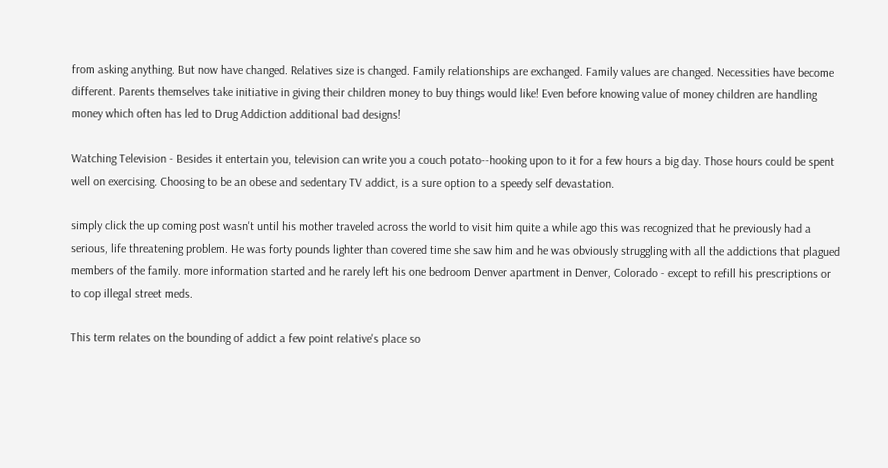from asking anything. But now have changed. Relatives size is changed. Family relationships are exchanged. Family values are changed. Necessities have become different. Parents themselves take initiative in giving their children money to buy things would like! Even before knowing value of money children are handling money which often has led to Drug Addiction additional bad designs!

Watching Television - Besides it entertain you, television can write you a couch potato--hooking upon to it for a few hours a big day. Those hours could be spent well on exercising. Choosing to be an obese and sedentary TV addict, is a sure option to a speedy self devastation.

simply click the up coming post wasn't until his mother traveled across the world to visit him quite a while ago this was recognized that he previously had a serious, life threatening problem. He was forty pounds lighter than covered time she saw him and he was obviously struggling with all the addictions that plagued members of the family. more information started and he rarely left his one bedroom Denver apartment in Denver, Colorado - except to refill his prescriptions or to cop illegal street meds.

This term relates on the bounding of addict a few point relative's place so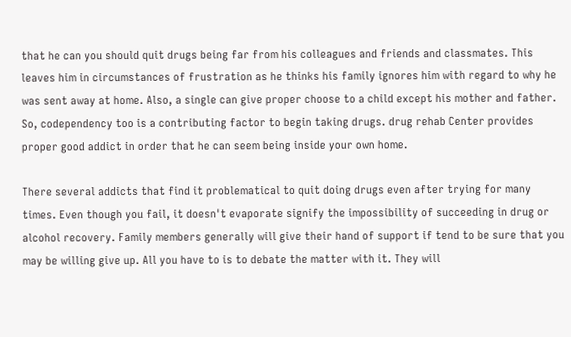that he can you should quit drugs being far from his colleagues and friends and classmates. This leaves him in circumstances of frustration as he thinks his family ignores him with regard to why he was sent away at home. Also, a single can give proper choose to a child except his mother and father. So, codependency too is a contributing factor to begin taking drugs. drug rehab Center provides proper good addict in order that he can seem being inside your own home.

There several addicts that find it problematical to quit doing drugs even after trying for many times. Even though you fail, it doesn't evaporate signify the impossibility of succeeding in drug or alcohol recovery. Family members generally will give their hand of support if tend to be sure that you may be willing give up. All you have to is to debate the matter with it. They will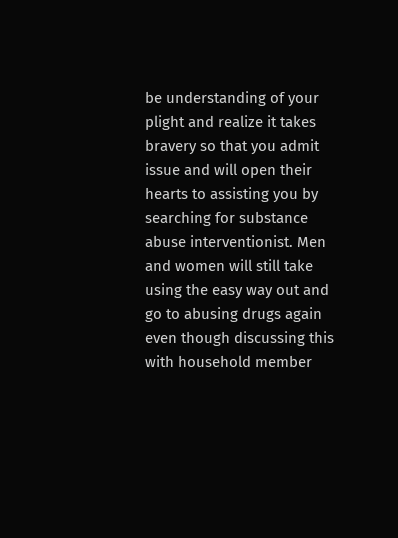be understanding of your plight and realize it takes bravery so that you admit issue and will open their hearts to assisting you by searching for substance abuse interventionist. Men and women will still take using the easy way out and go to abusing drugs again even though discussing this with household member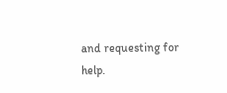and requesting for help.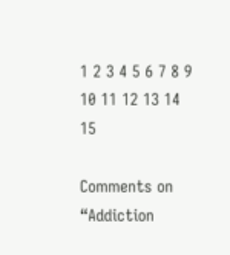1 2 3 4 5 6 7 8 9 10 11 12 13 14 15

Comments on “Addiction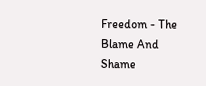Freedom - The Blame And Shame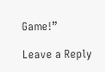Game!”

Leave a Reply